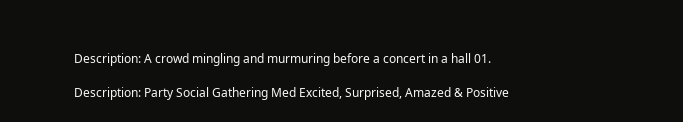Description: A crowd mingling and murmuring before a concert in a hall 01.

Description: Party Social Gathering Med Excited, Surprised, Amazed & Positive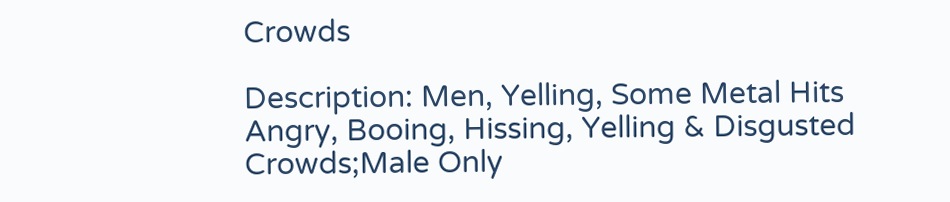Crowds

Description: Men, Yelling, Some Metal Hits Angry, Booing, Hissing, Yelling & Disgusted Crowds;Male Only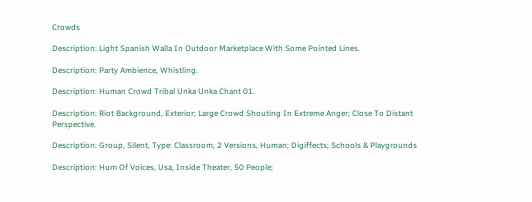Crowds

Description: Light Spanish Walla In Outdoor Marketplace With Some Pointed Lines.

Description: Party Ambience, Whistling.

Description: Human Crowd Tribal Unka Unka Chant 01.

Description: Riot Background, Exterior; Large Crowd Shouting In Extreme Anger; Close To Distant Perspective.

Description: Group, Silent, Type: Classroom, 2 Versions, Human; Digiffects; Schools & Playgrounds

Description: Hum Of Voices, Usa, Inside Theater, 50 People;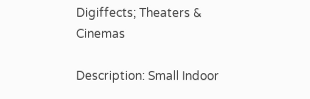Digiffects; Theaters & Cinemas

Description: Small Indoor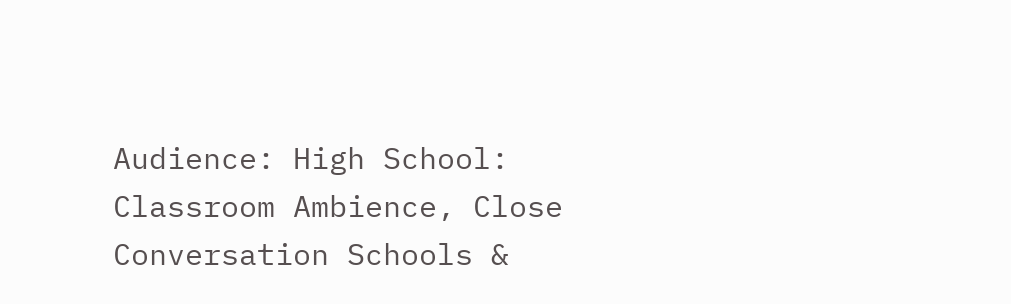Audience: High School: Classroom Ambience, Close Conversation Schools &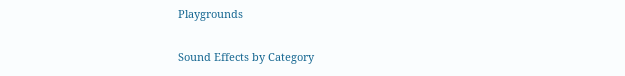Playgrounds

Sound Effects by Category